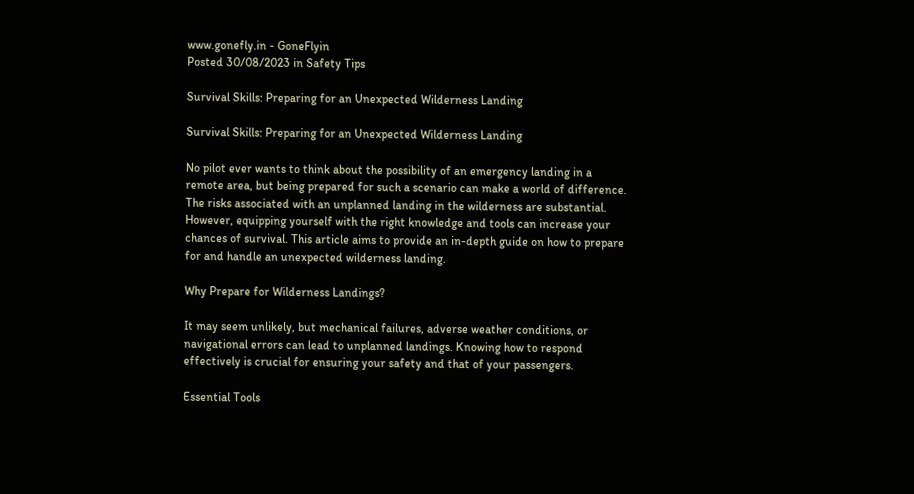www.gonefly.in - GoneFlyin
Posted 30/08/2023 in Safety Tips

Survival Skills: Preparing for an Unexpected Wilderness Landing

Survival Skills: Preparing for an Unexpected Wilderness Landing

No pilot ever wants to think about the possibility of an emergency landing in a remote area, but being prepared for such a scenario can make a world of difference. The risks associated with an unplanned landing in the wilderness are substantial. However, equipping yourself with the right knowledge and tools can increase your chances of survival. This article aims to provide an in-depth guide on how to prepare for and handle an unexpected wilderness landing.

Why Prepare for Wilderness Landings?

It may seem unlikely, but mechanical failures, adverse weather conditions, or navigational errors can lead to unplanned landings. Knowing how to respond effectively is crucial for ensuring your safety and that of your passengers.

Essential Tools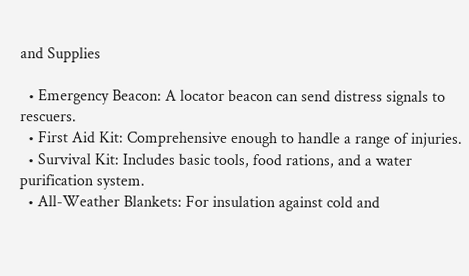and Supplies

  • Emergency Beacon: A locator beacon can send distress signals to rescuers.
  • First Aid Kit: Comprehensive enough to handle a range of injuries.
  • Survival Kit: Includes basic tools, food rations, and a water purification system.
  • All-Weather Blankets: For insulation against cold and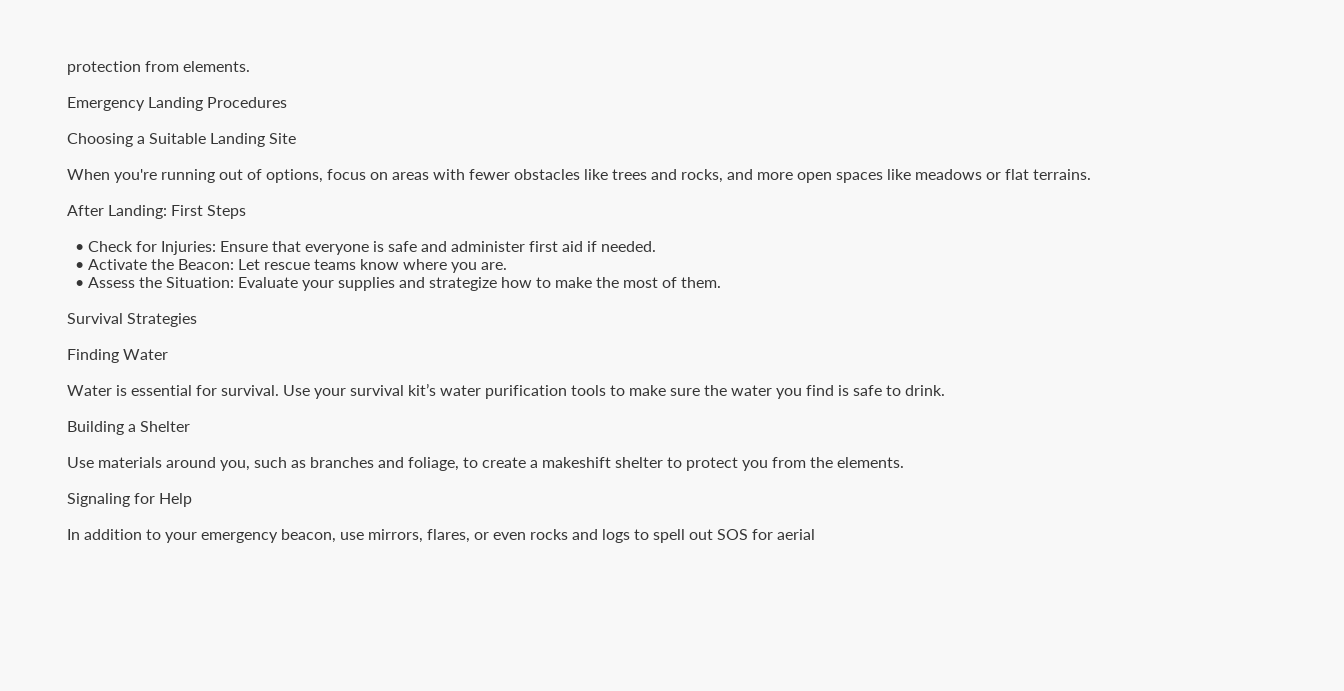protection from elements.

Emergency Landing Procedures

Choosing a Suitable Landing Site

When you're running out of options, focus on areas with fewer obstacles like trees and rocks, and more open spaces like meadows or flat terrains.

After Landing: First Steps

  • Check for Injuries: Ensure that everyone is safe and administer first aid if needed.
  • Activate the Beacon: Let rescue teams know where you are.
  • Assess the Situation: Evaluate your supplies and strategize how to make the most of them.

Survival Strategies

Finding Water

Water is essential for survival. Use your survival kit’s water purification tools to make sure the water you find is safe to drink.

Building a Shelter

Use materials around you, such as branches and foliage, to create a makeshift shelter to protect you from the elements.

Signaling for Help

In addition to your emergency beacon, use mirrors, flares, or even rocks and logs to spell out SOS for aerial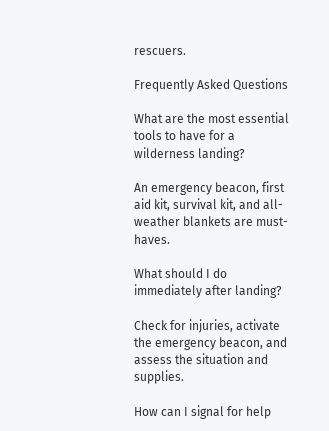rescuers.

Frequently Asked Questions

What are the most essential tools to have for a wilderness landing?

An emergency beacon, first aid kit, survival kit, and all-weather blankets are must-haves.

What should I do immediately after landing?

Check for injuries, activate the emergency beacon, and assess the situation and supplies.

How can I signal for help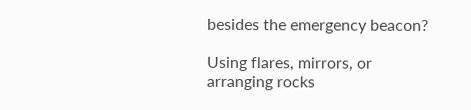besides the emergency beacon?

Using flares, mirrors, or arranging rocks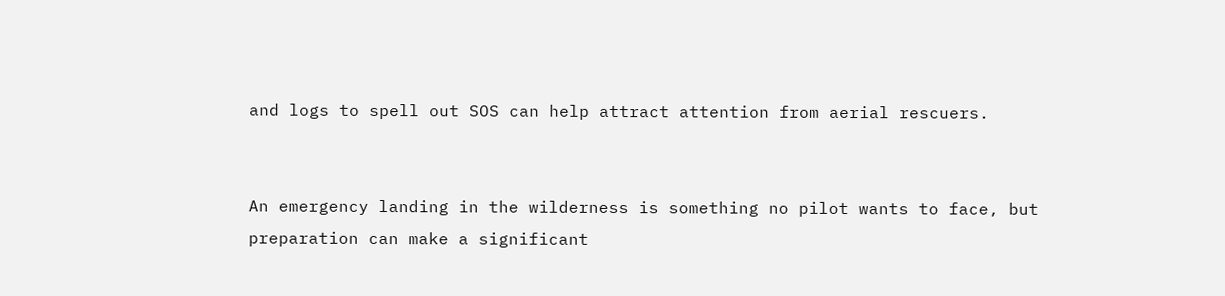and logs to spell out SOS can help attract attention from aerial rescuers.


An emergency landing in the wilderness is something no pilot wants to face, but preparation can make a significant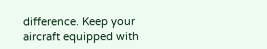difference. Keep your aircraft equipped with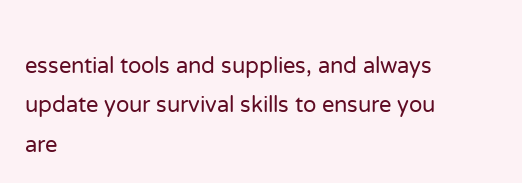essential tools and supplies, and always update your survival skills to ensure you are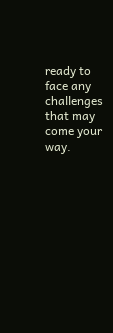ready to face any challenges that may come your way.